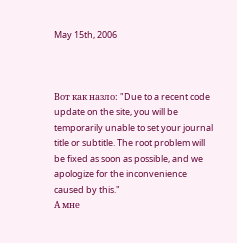May 15th, 2006



Вот как назло: "Due to a recent code update on the site, you will be temporarily unable to set your journal title or subtitle. The root problem will be fixed as soon as possible, and we apologize for the inconvenience caused by this."
А мне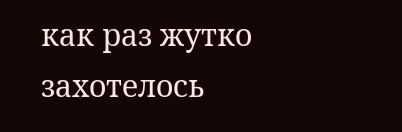как раз жутко захотелось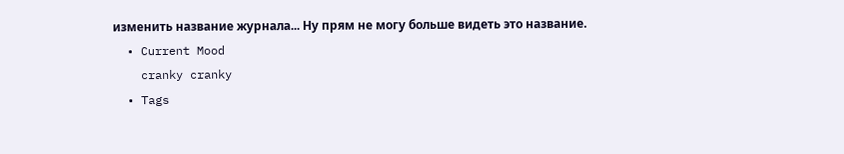изменить название журнала... Ну прям не могу больше видеть это название.
  • Current Mood
    cranky cranky
  • Tags